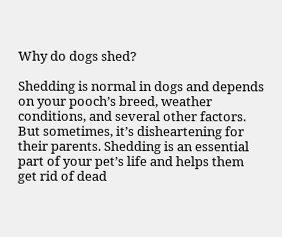Why do dogs shed?

Shedding is normal in dogs and depends on your pooch’s breed, weather conditions, and several other factors. But sometimes, it’s disheartening for their parents. Shedding is an essential part of your pet’s life and helps them get rid of dead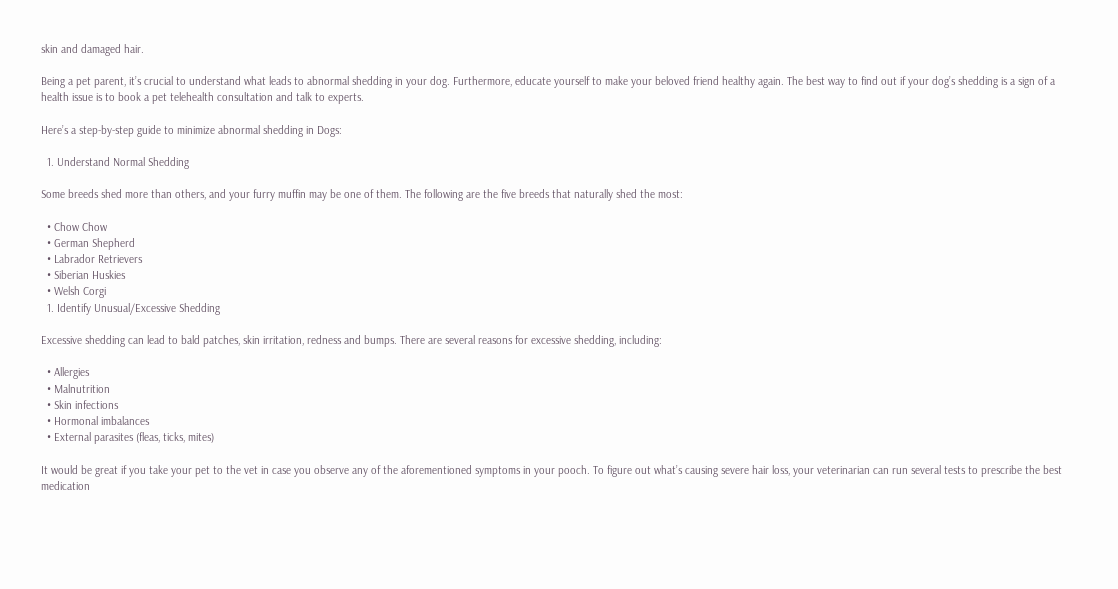skin and damaged hair.

Being a pet parent, it’s crucial to understand what leads to abnormal shedding in your dog. Furthermore, educate yourself to make your beloved friend healthy again. The best way to find out if your dog’s shedding is a sign of a health issue is to book a pet telehealth consultation and talk to experts.

Here’s a step-by-step guide to minimize abnormal shedding in Dogs:

  1. Understand Normal Shedding

Some breeds shed more than others, and your furry muffin may be one of them. The following are the five breeds that naturally shed the most:

  • Chow Chow
  • German Shepherd
  • Labrador Retrievers
  • Siberian Huskies
  • Welsh Corgi
  1. Identify Unusual/Excessive Shedding

Excessive shedding can lead to bald patches, skin irritation, redness and bumps. There are several reasons for excessive shedding, including:

  • Allergies
  • Malnutrition
  • Skin infections
  • Hormonal imbalances
  • External parasites (fleas, ticks, mites)

It would be great if you take your pet to the vet in case you observe any of the aforementioned symptoms in your pooch. To figure out what’s causing severe hair loss, your veterinarian can run several tests to prescribe the best medication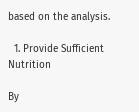based on the analysis.

  1. Provide Sufficient Nutrition

By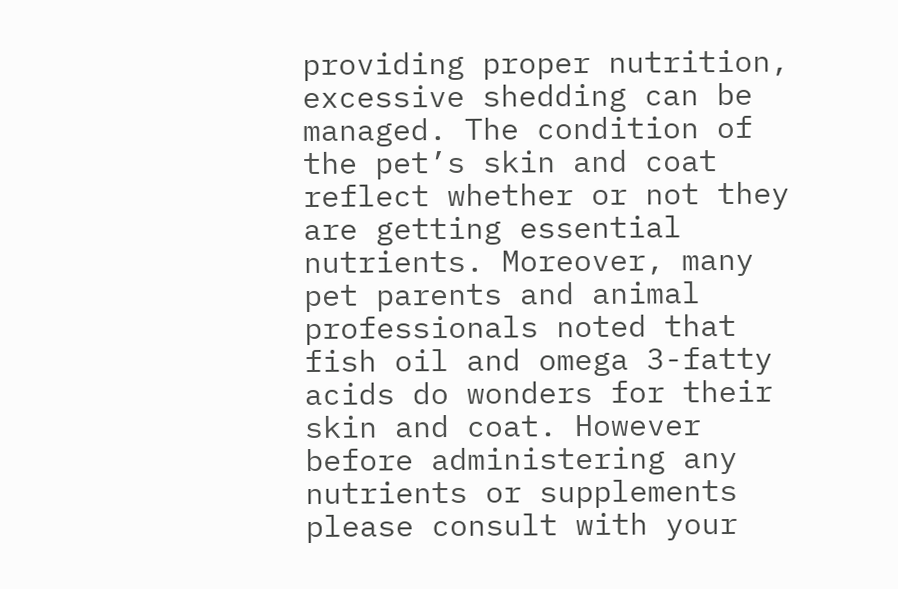providing proper nutrition, excessive shedding can be managed. The condition of the pet’s skin and coat reflect whether or not they are getting essential nutrients. Moreover, many pet parents and animal professionals noted that fish oil and omega 3-fatty acids do wonders for their skin and coat. However before administering any nutrients or supplements please consult with your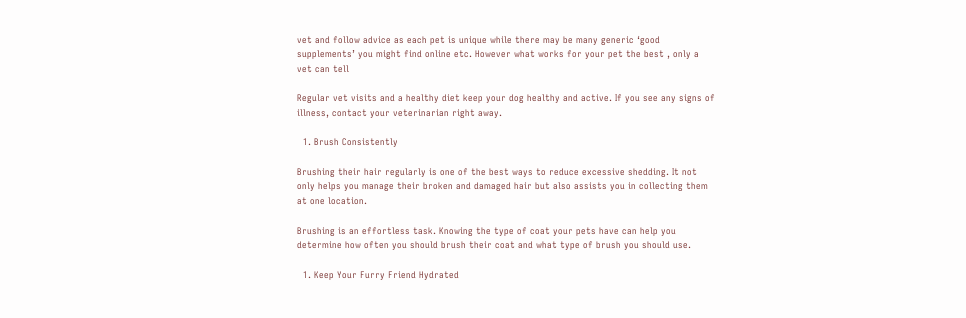vet and follow advice as each pet is unique while there may be many generic ‘good supplements’ you might find online etc. However what works for your pet the best , only a vet can tell

Regular vet visits and a healthy diet keep your dog healthy and active. If you see any signs of illness, contact your veterinarian right away.

  1. Brush Consistently

Brushing their hair regularly is one of the best ways to reduce excessive shedding. It not only helps you manage their broken and damaged hair but also assists you in collecting them at one location.

Brushing is an effortless task. Knowing the type of coat your pets have can help you determine how often you should brush their coat and what type of brush you should use.

  1. Keep Your Furry Friend Hydrated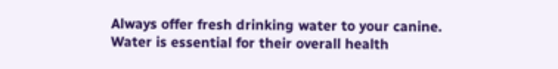Always offer fresh drinking water to your canine. Water is essential for their overall health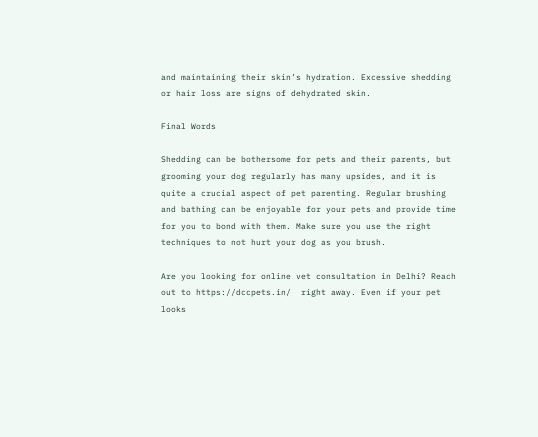and maintaining their skin’s hydration. Excessive shedding or hair loss are signs of dehydrated skin.

Final Words

Shedding can be bothersome for pets and their parents, but grooming your dog regularly has many upsides, and it is quite a crucial aspect of pet parenting. Regular brushing and bathing can be enjoyable for your pets and provide time for you to bond with them. Make sure you use the right techniques to not hurt your dog as you brush.

Are you looking for online vet consultation in Delhi? Reach out to https://dccpets.in/  right away. Even if your pet looks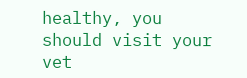healthy, you should visit your vet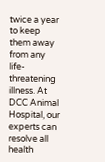twice a year to keep them away from any life-threatening illness. At DCC Animal Hospital, our experts can resolve all health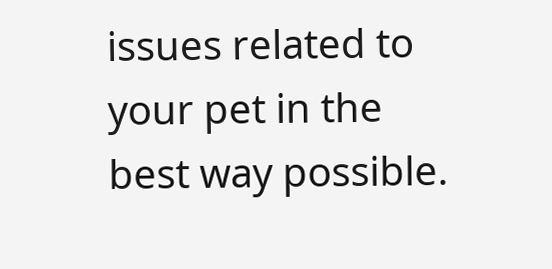issues related to your pet in the best way possible.